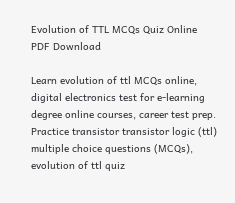Evolution of TTL MCQs Quiz Online PDF Download

Learn evolution of ttl MCQs online, digital electronics test for e-learning degree online courses, career test prep. Practice transistor transistor logic (ttl) multiple choice questions (MCQs), evolution of ttl quiz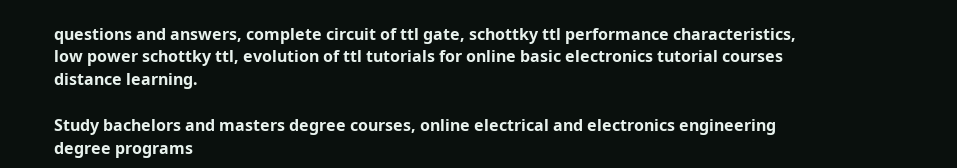questions and answers, complete circuit of ttl gate, schottky ttl performance characteristics, low power schottky ttl, evolution of ttl tutorials for online basic electronics tutorial courses distance learning.

Study bachelors and masters degree courses, online electrical and electronics engineering degree programs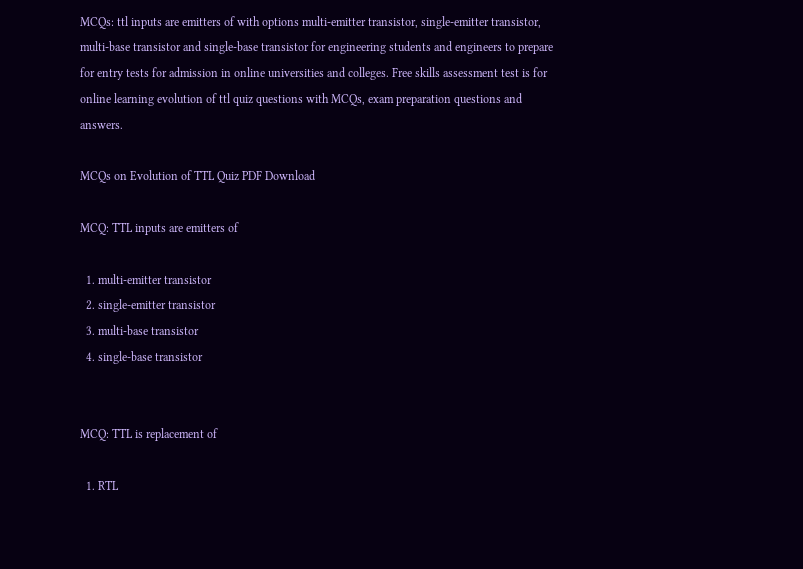MCQs: ttl inputs are emitters of with options multi-emitter transistor, single-emitter transistor, multi-base transistor and single-base transistor for engineering students and engineers to prepare for entry tests for admission in online universities and colleges. Free skills assessment test is for online learning evolution of ttl quiz questions with MCQs, exam preparation questions and answers.

MCQs on Evolution of TTL Quiz PDF Download

MCQ: TTL inputs are emitters of

  1. multi-emitter transistor
  2. single-emitter transistor
  3. multi-base transistor
  4. single-base transistor


MCQ: TTL is replacement of

  1. RTL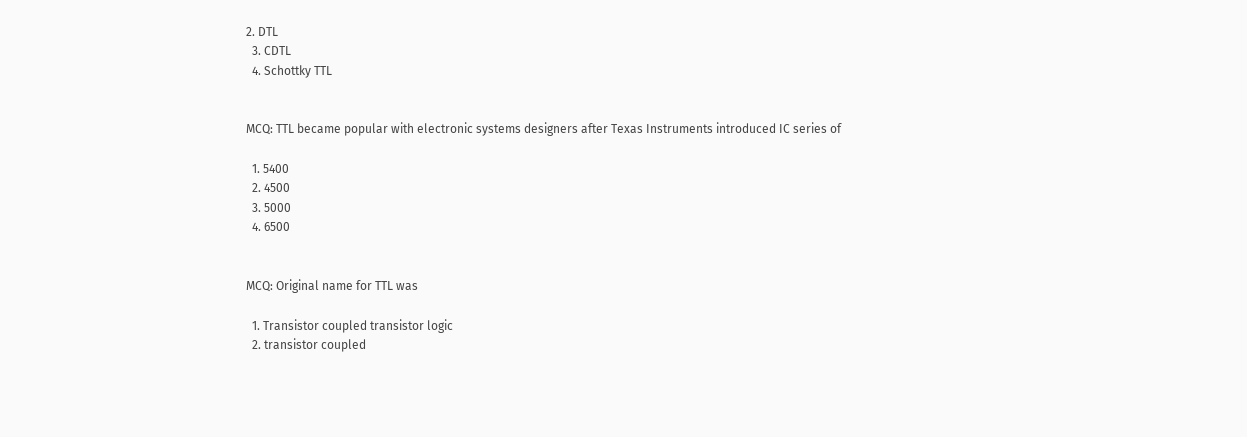2. DTL
  3. CDTL
  4. Schottky TTL


MCQ: TTL became popular with electronic systems designers after Texas Instruments introduced IC series of

  1. 5400
  2. 4500
  3. 5000
  4. 6500


MCQ: Original name for TTL was

  1. Transistor coupled transistor logic
  2. transistor coupled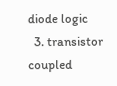diode logic
  3. transistor coupled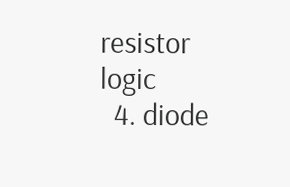resistor logic
  4. diode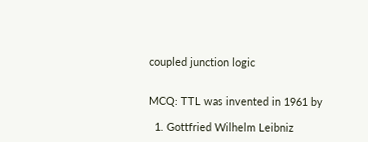coupled junction logic


MCQ: TTL was invented in 1961 by

  1. Gottfried Wilhelm Leibniz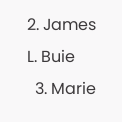2. James L. Buie
  3. Marie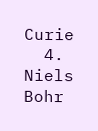Curie
  4. Niels Bohr